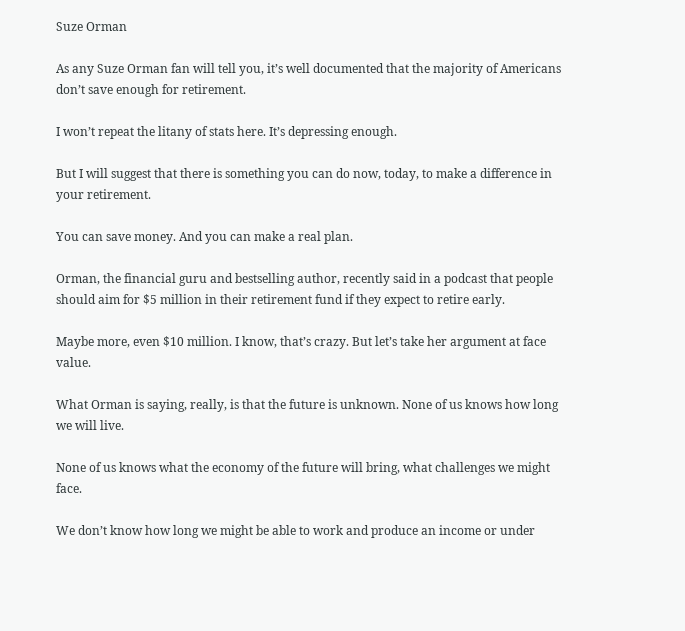Suze Orman

As any Suze Orman fan will tell you, it’s well documented that the majority of Americans don’t save enough for retirement.

I won’t repeat the litany of stats here. It’s depressing enough.

But I will suggest that there is something you can do now, today, to make a difference in your retirement.

You can save money. And you can make a real plan.

Orman, the financial guru and bestselling author, recently said in a podcast that people should aim for $5 million in their retirement fund if they expect to retire early.

Maybe more, even $10 million. I know, that’s crazy. But let’s take her argument at face value.

What Orman is saying, really, is that the future is unknown. None of us knows how long we will live.

None of us knows what the economy of the future will bring, what challenges we might face.

We don’t know how long we might be able to work and produce an income or under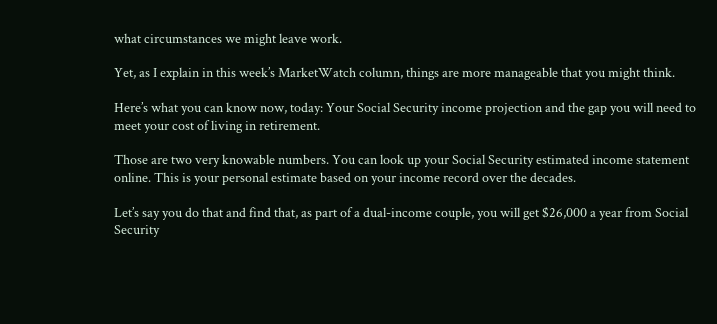what circumstances we might leave work.

Yet, as I explain in this week’s MarketWatch column, things are more manageable that you might think.

Here’s what you can know now, today: Your Social Security income projection and the gap you will need to meet your cost of living in retirement.

Those are two very knowable numbers. You can look up your Social Security estimated income statement online. This is your personal estimate based on your income record over the decades.

Let’s say you do that and find that, as part of a dual-income couple, you will get $26,000 a year from Social Security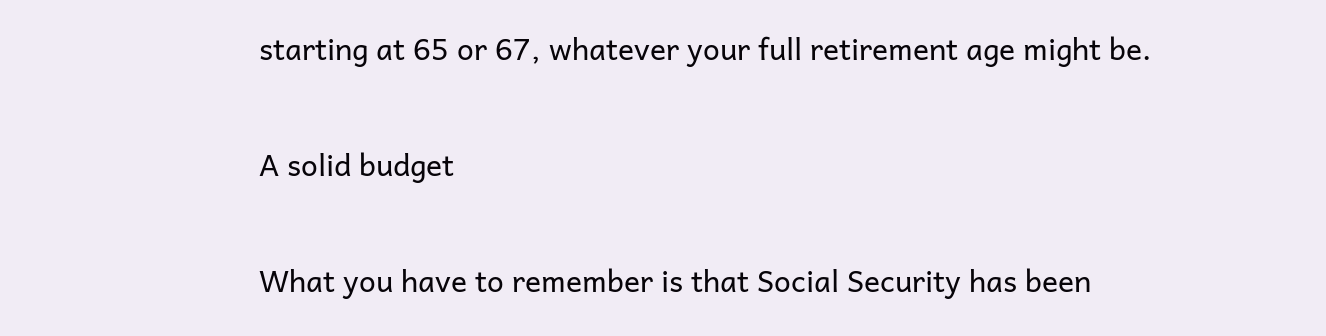starting at 65 or 67, whatever your full retirement age might be.

A solid budget

What you have to remember is that Social Security has been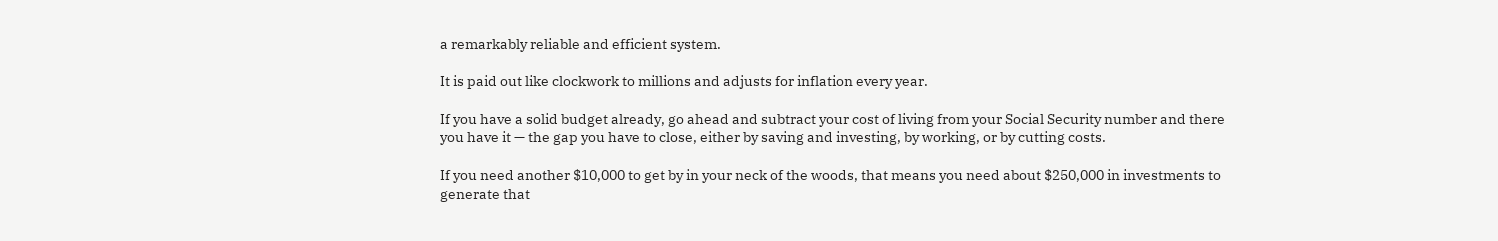a remarkably reliable and efficient system.

It is paid out like clockwork to millions and adjusts for inflation every year.

If you have a solid budget already, go ahead and subtract your cost of living from your Social Security number and there you have it — the gap you have to close, either by saving and investing, by working, or by cutting costs.

If you need another $10,000 to get by in your neck of the woods, that means you need about $250,000 in investments to generate that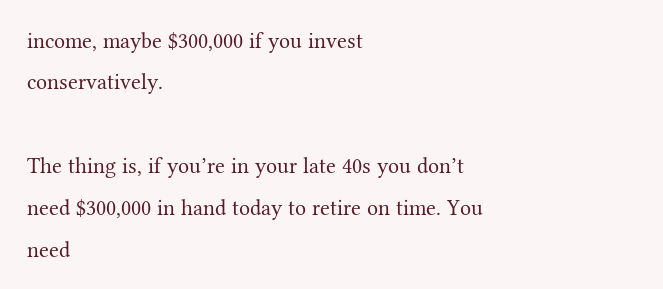income, maybe $300,000 if you invest conservatively.

The thing is, if you’re in your late 40s you don’t need $300,000 in hand today to retire on time. You need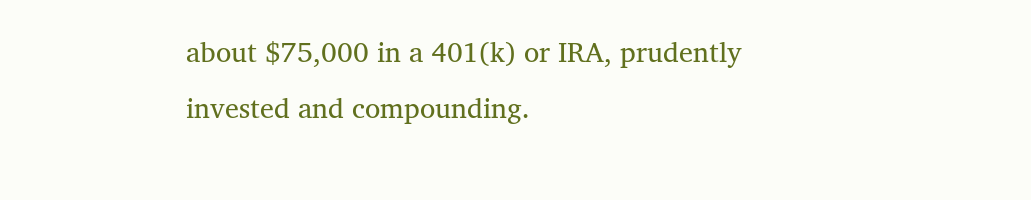about $75,000 in a 401(k) or IRA, prudently invested and compounding.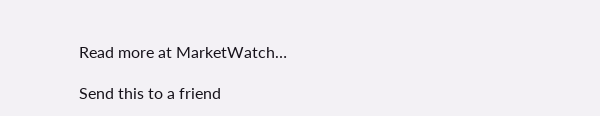Read more at MarketWatch…

Send this to a friend